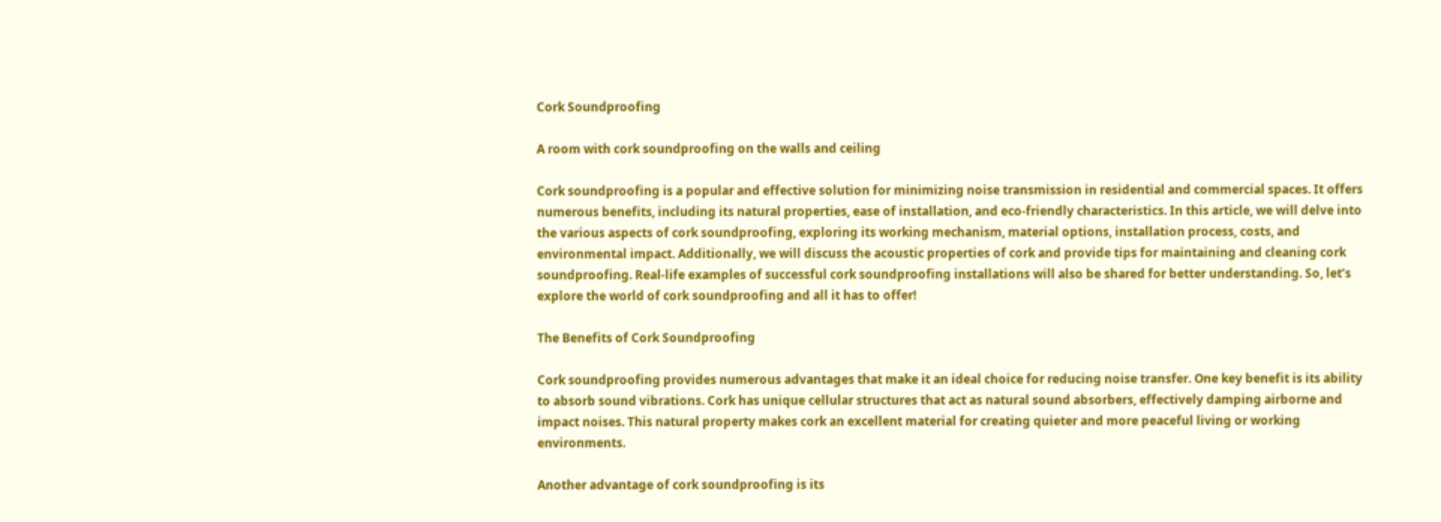Cork Soundproofing

A room with cork soundproofing on the walls and ceiling

Cork soundproofing is a popular and effective solution for minimizing noise transmission in residential and commercial spaces. It offers numerous benefits, including its natural properties, ease of installation, and eco-friendly characteristics. In this article, we will delve into the various aspects of cork soundproofing, exploring its working mechanism, material options, installation process, costs, and environmental impact. Additionally, we will discuss the acoustic properties of cork and provide tips for maintaining and cleaning cork soundproofing. Real-life examples of successful cork soundproofing installations will also be shared for better understanding. So, let’s explore the world of cork soundproofing and all it has to offer!

The Benefits of Cork Soundproofing

Cork soundproofing provides numerous advantages that make it an ideal choice for reducing noise transfer. One key benefit is its ability to absorb sound vibrations. Cork has unique cellular structures that act as natural sound absorbers, effectively damping airborne and impact noises. This natural property makes cork an excellent material for creating quieter and more peaceful living or working environments.

Another advantage of cork soundproofing is its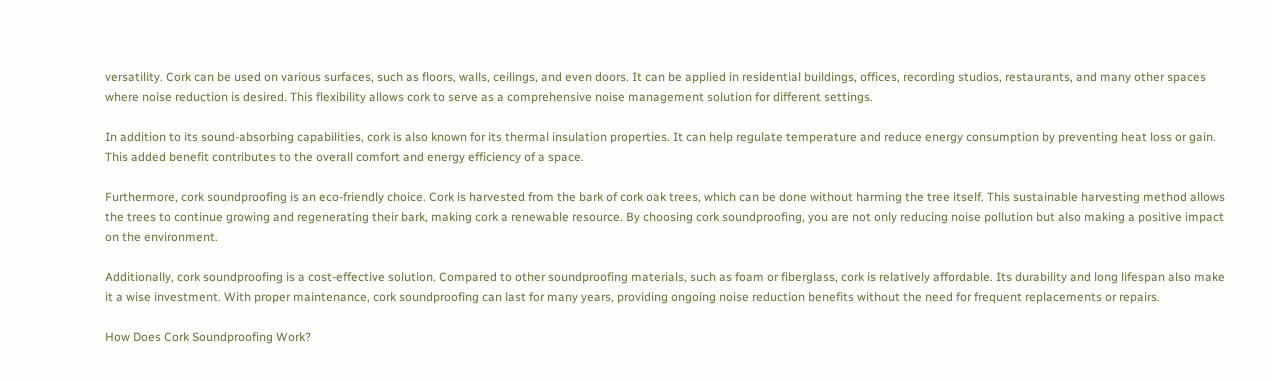versatility. Cork can be used on various surfaces, such as floors, walls, ceilings, and even doors. It can be applied in residential buildings, offices, recording studios, restaurants, and many other spaces where noise reduction is desired. This flexibility allows cork to serve as a comprehensive noise management solution for different settings.

In addition to its sound-absorbing capabilities, cork is also known for its thermal insulation properties. It can help regulate temperature and reduce energy consumption by preventing heat loss or gain. This added benefit contributes to the overall comfort and energy efficiency of a space.

Furthermore, cork soundproofing is an eco-friendly choice. Cork is harvested from the bark of cork oak trees, which can be done without harming the tree itself. This sustainable harvesting method allows the trees to continue growing and regenerating their bark, making cork a renewable resource. By choosing cork soundproofing, you are not only reducing noise pollution but also making a positive impact on the environment.

Additionally, cork soundproofing is a cost-effective solution. Compared to other soundproofing materials, such as foam or fiberglass, cork is relatively affordable. Its durability and long lifespan also make it a wise investment. With proper maintenance, cork soundproofing can last for many years, providing ongoing noise reduction benefits without the need for frequent replacements or repairs.

How Does Cork Soundproofing Work?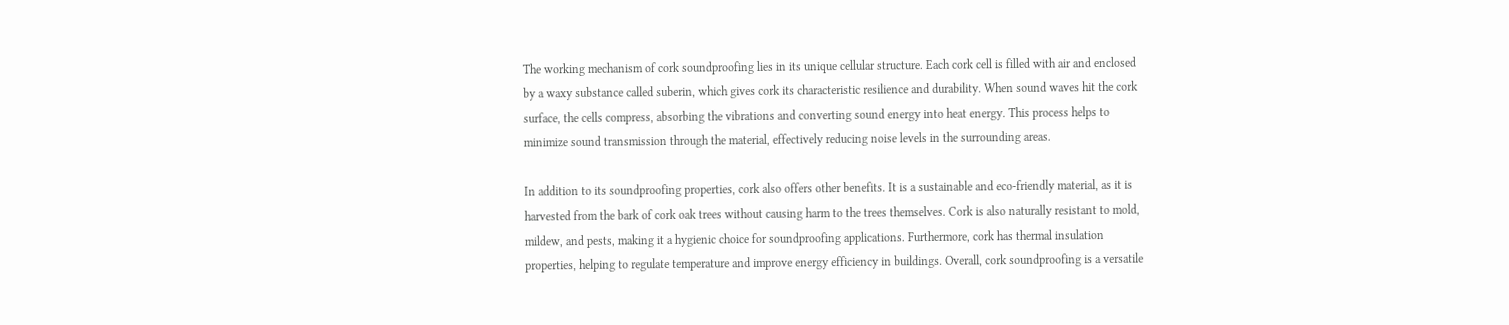The working mechanism of cork soundproofing lies in its unique cellular structure. Each cork cell is filled with air and enclosed by a waxy substance called suberin, which gives cork its characteristic resilience and durability. When sound waves hit the cork surface, the cells compress, absorbing the vibrations and converting sound energy into heat energy. This process helps to minimize sound transmission through the material, effectively reducing noise levels in the surrounding areas.

In addition to its soundproofing properties, cork also offers other benefits. It is a sustainable and eco-friendly material, as it is harvested from the bark of cork oak trees without causing harm to the trees themselves. Cork is also naturally resistant to mold, mildew, and pests, making it a hygienic choice for soundproofing applications. Furthermore, cork has thermal insulation properties, helping to regulate temperature and improve energy efficiency in buildings. Overall, cork soundproofing is a versatile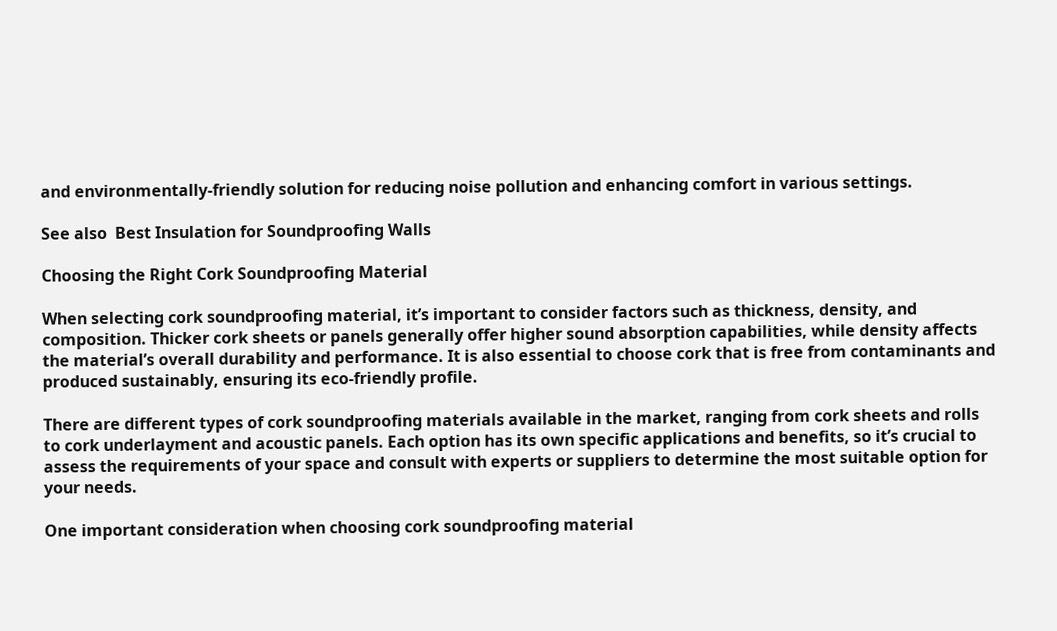and environmentally-friendly solution for reducing noise pollution and enhancing comfort in various settings.

See also  Best Insulation for Soundproofing Walls

Choosing the Right Cork Soundproofing Material

When selecting cork soundproofing material, it’s important to consider factors such as thickness, density, and composition. Thicker cork sheets or panels generally offer higher sound absorption capabilities, while density affects the material’s overall durability and performance. It is also essential to choose cork that is free from contaminants and produced sustainably, ensuring its eco-friendly profile.

There are different types of cork soundproofing materials available in the market, ranging from cork sheets and rolls to cork underlayment and acoustic panels. Each option has its own specific applications and benefits, so it’s crucial to assess the requirements of your space and consult with experts or suppliers to determine the most suitable option for your needs.

One important consideration when choosing cork soundproofing material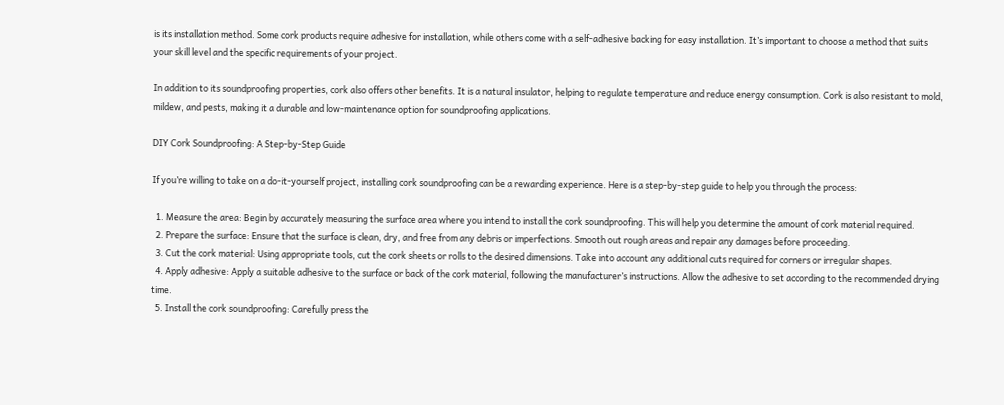is its installation method. Some cork products require adhesive for installation, while others come with a self-adhesive backing for easy installation. It’s important to choose a method that suits your skill level and the specific requirements of your project.

In addition to its soundproofing properties, cork also offers other benefits. It is a natural insulator, helping to regulate temperature and reduce energy consumption. Cork is also resistant to mold, mildew, and pests, making it a durable and low-maintenance option for soundproofing applications.

DIY Cork Soundproofing: A Step-by-Step Guide

If you’re willing to take on a do-it-yourself project, installing cork soundproofing can be a rewarding experience. Here is a step-by-step guide to help you through the process:

  1. Measure the area: Begin by accurately measuring the surface area where you intend to install the cork soundproofing. This will help you determine the amount of cork material required.
  2. Prepare the surface: Ensure that the surface is clean, dry, and free from any debris or imperfections. Smooth out rough areas and repair any damages before proceeding.
  3. Cut the cork material: Using appropriate tools, cut the cork sheets or rolls to the desired dimensions. Take into account any additional cuts required for corners or irregular shapes.
  4. Apply adhesive: Apply a suitable adhesive to the surface or back of the cork material, following the manufacturer’s instructions. Allow the adhesive to set according to the recommended drying time.
  5. Install the cork soundproofing: Carefully press the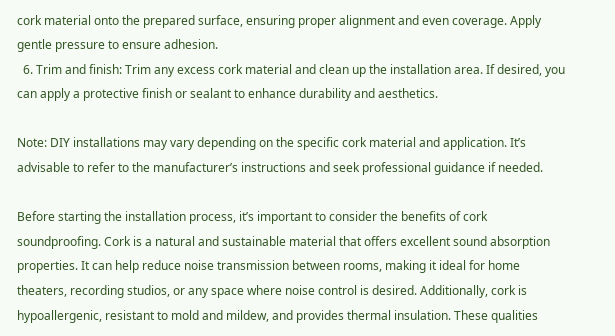cork material onto the prepared surface, ensuring proper alignment and even coverage. Apply gentle pressure to ensure adhesion.
  6. Trim and finish: Trim any excess cork material and clean up the installation area. If desired, you can apply a protective finish or sealant to enhance durability and aesthetics.

Note: DIY installations may vary depending on the specific cork material and application. It’s advisable to refer to the manufacturer’s instructions and seek professional guidance if needed.

Before starting the installation process, it’s important to consider the benefits of cork soundproofing. Cork is a natural and sustainable material that offers excellent sound absorption properties. It can help reduce noise transmission between rooms, making it ideal for home theaters, recording studios, or any space where noise control is desired. Additionally, cork is hypoallergenic, resistant to mold and mildew, and provides thermal insulation. These qualities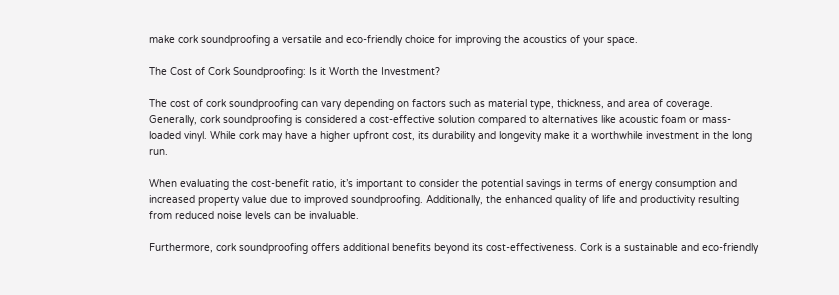make cork soundproofing a versatile and eco-friendly choice for improving the acoustics of your space.

The Cost of Cork Soundproofing: Is it Worth the Investment?

The cost of cork soundproofing can vary depending on factors such as material type, thickness, and area of coverage. Generally, cork soundproofing is considered a cost-effective solution compared to alternatives like acoustic foam or mass-loaded vinyl. While cork may have a higher upfront cost, its durability and longevity make it a worthwhile investment in the long run.

When evaluating the cost-benefit ratio, it’s important to consider the potential savings in terms of energy consumption and increased property value due to improved soundproofing. Additionally, the enhanced quality of life and productivity resulting from reduced noise levels can be invaluable.

Furthermore, cork soundproofing offers additional benefits beyond its cost-effectiveness. Cork is a sustainable and eco-friendly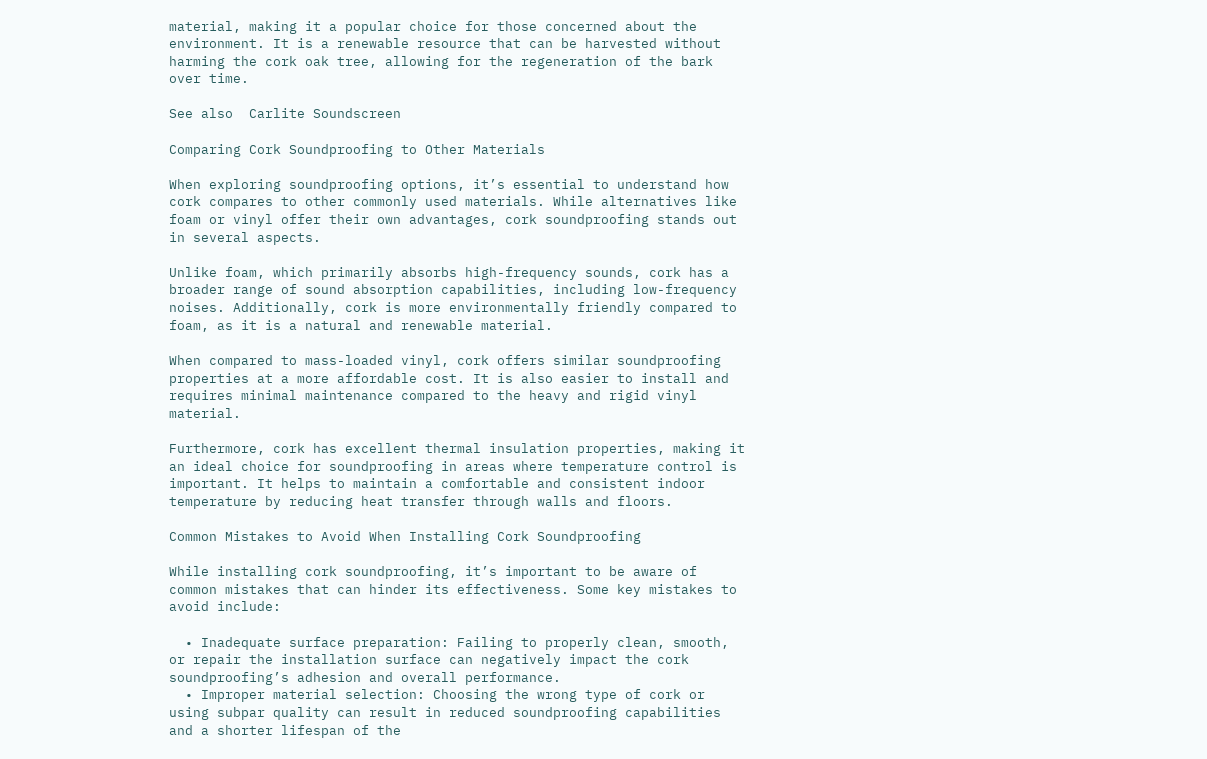material, making it a popular choice for those concerned about the environment. It is a renewable resource that can be harvested without harming the cork oak tree, allowing for the regeneration of the bark over time.

See also  Carlite Soundscreen

Comparing Cork Soundproofing to Other Materials

When exploring soundproofing options, it’s essential to understand how cork compares to other commonly used materials. While alternatives like foam or vinyl offer their own advantages, cork soundproofing stands out in several aspects.

Unlike foam, which primarily absorbs high-frequency sounds, cork has a broader range of sound absorption capabilities, including low-frequency noises. Additionally, cork is more environmentally friendly compared to foam, as it is a natural and renewable material.

When compared to mass-loaded vinyl, cork offers similar soundproofing properties at a more affordable cost. It is also easier to install and requires minimal maintenance compared to the heavy and rigid vinyl material.

Furthermore, cork has excellent thermal insulation properties, making it an ideal choice for soundproofing in areas where temperature control is important. It helps to maintain a comfortable and consistent indoor temperature by reducing heat transfer through walls and floors.

Common Mistakes to Avoid When Installing Cork Soundproofing

While installing cork soundproofing, it’s important to be aware of common mistakes that can hinder its effectiveness. Some key mistakes to avoid include:

  • Inadequate surface preparation: Failing to properly clean, smooth, or repair the installation surface can negatively impact the cork soundproofing’s adhesion and overall performance.
  • Improper material selection: Choosing the wrong type of cork or using subpar quality can result in reduced soundproofing capabilities and a shorter lifespan of the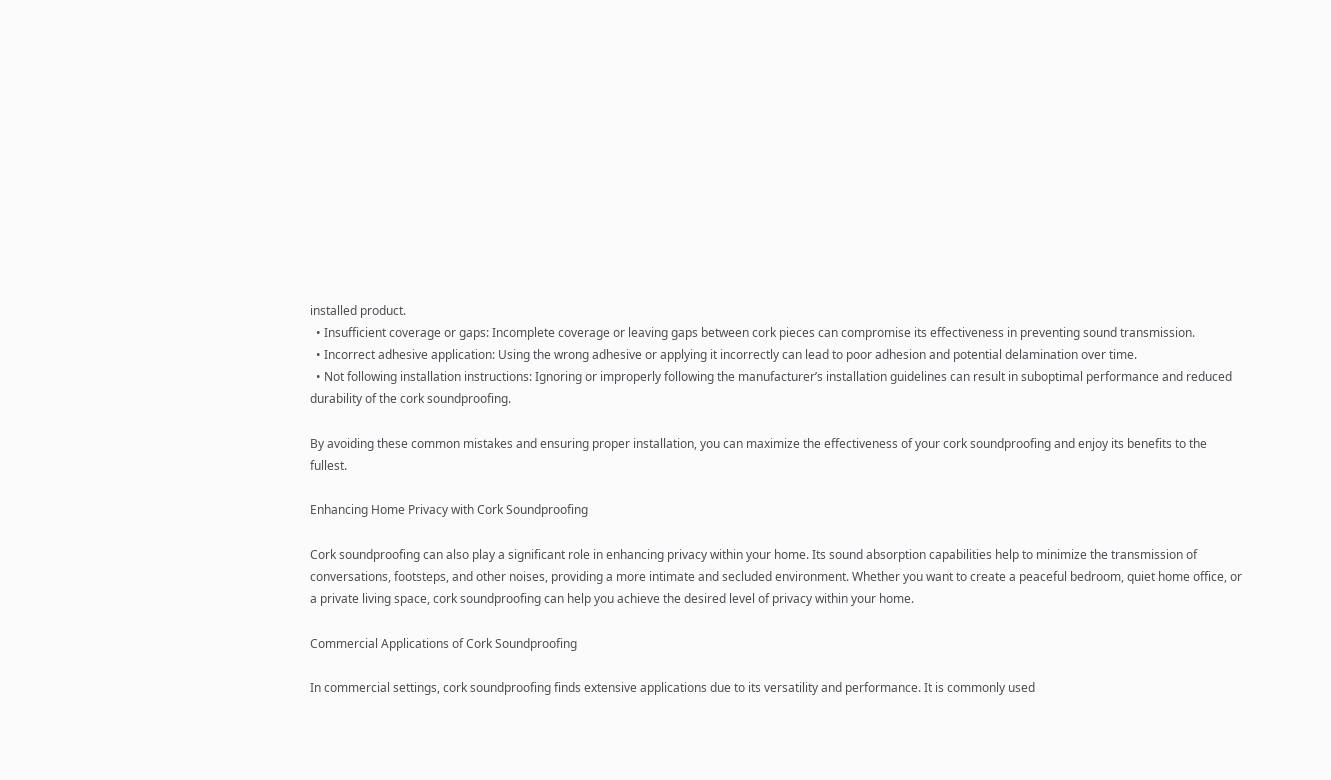installed product.
  • Insufficient coverage or gaps: Incomplete coverage or leaving gaps between cork pieces can compromise its effectiveness in preventing sound transmission.
  • Incorrect adhesive application: Using the wrong adhesive or applying it incorrectly can lead to poor adhesion and potential delamination over time.
  • Not following installation instructions: Ignoring or improperly following the manufacturer’s installation guidelines can result in suboptimal performance and reduced durability of the cork soundproofing.

By avoiding these common mistakes and ensuring proper installation, you can maximize the effectiveness of your cork soundproofing and enjoy its benefits to the fullest.

Enhancing Home Privacy with Cork Soundproofing

Cork soundproofing can also play a significant role in enhancing privacy within your home. Its sound absorption capabilities help to minimize the transmission of conversations, footsteps, and other noises, providing a more intimate and secluded environment. Whether you want to create a peaceful bedroom, quiet home office, or a private living space, cork soundproofing can help you achieve the desired level of privacy within your home.

Commercial Applications of Cork Soundproofing

In commercial settings, cork soundproofing finds extensive applications due to its versatility and performance. It is commonly used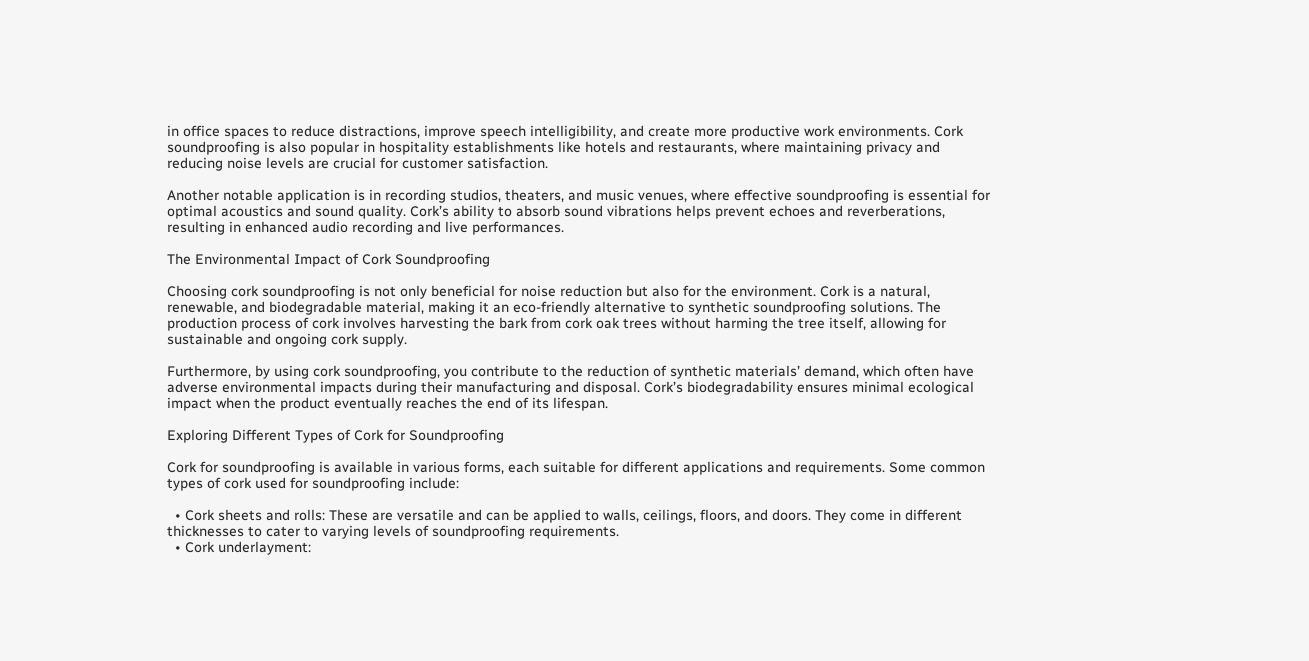in office spaces to reduce distractions, improve speech intelligibility, and create more productive work environments. Cork soundproofing is also popular in hospitality establishments like hotels and restaurants, where maintaining privacy and reducing noise levels are crucial for customer satisfaction.

Another notable application is in recording studios, theaters, and music venues, where effective soundproofing is essential for optimal acoustics and sound quality. Cork’s ability to absorb sound vibrations helps prevent echoes and reverberations, resulting in enhanced audio recording and live performances.

The Environmental Impact of Cork Soundproofing

Choosing cork soundproofing is not only beneficial for noise reduction but also for the environment. Cork is a natural, renewable, and biodegradable material, making it an eco-friendly alternative to synthetic soundproofing solutions. The production process of cork involves harvesting the bark from cork oak trees without harming the tree itself, allowing for sustainable and ongoing cork supply.

Furthermore, by using cork soundproofing, you contribute to the reduction of synthetic materials’ demand, which often have adverse environmental impacts during their manufacturing and disposal. Cork’s biodegradability ensures minimal ecological impact when the product eventually reaches the end of its lifespan.

Exploring Different Types of Cork for Soundproofing

Cork for soundproofing is available in various forms, each suitable for different applications and requirements. Some common types of cork used for soundproofing include:

  • Cork sheets and rolls: These are versatile and can be applied to walls, ceilings, floors, and doors. They come in different thicknesses to cater to varying levels of soundproofing requirements.
  • Cork underlayment: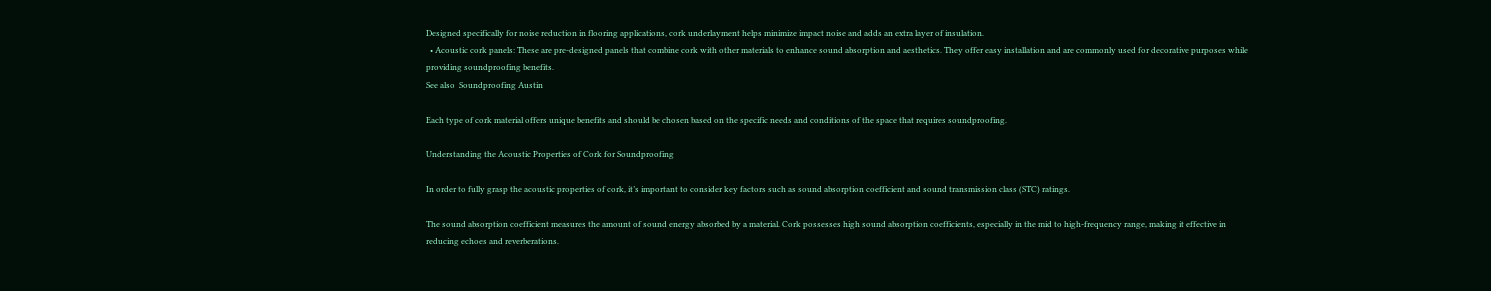Designed specifically for noise reduction in flooring applications, cork underlayment helps minimize impact noise and adds an extra layer of insulation.
  • Acoustic cork panels: These are pre-designed panels that combine cork with other materials to enhance sound absorption and aesthetics. They offer easy installation and are commonly used for decorative purposes while providing soundproofing benefits.
See also  Soundproofing Austin

Each type of cork material offers unique benefits and should be chosen based on the specific needs and conditions of the space that requires soundproofing.

Understanding the Acoustic Properties of Cork for Soundproofing

In order to fully grasp the acoustic properties of cork, it’s important to consider key factors such as sound absorption coefficient and sound transmission class (STC) ratings.

The sound absorption coefficient measures the amount of sound energy absorbed by a material. Cork possesses high sound absorption coefficients, especially in the mid to high-frequency range, making it effective in reducing echoes and reverberations.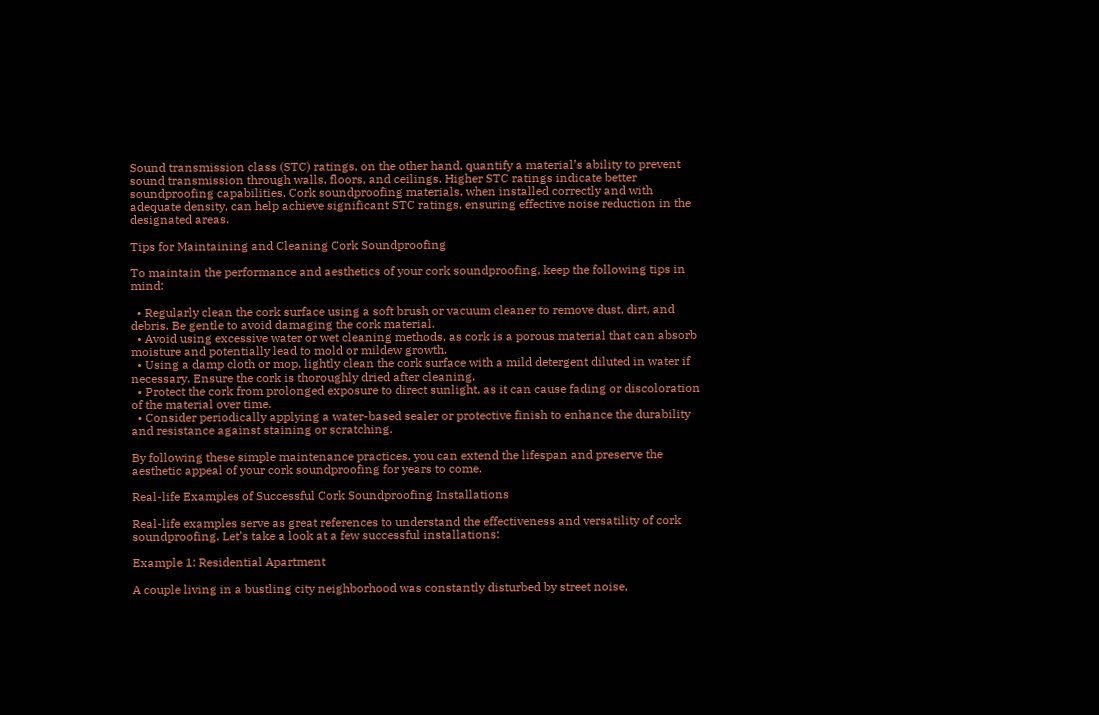Sound transmission class (STC) ratings, on the other hand, quantify a material’s ability to prevent sound transmission through walls, floors, and ceilings. Higher STC ratings indicate better soundproofing capabilities. Cork soundproofing materials, when installed correctly and with adequate density, can help achieve significant STC ratings, ensuring effective noise reduction in the designated areas.

Tips for Maintaining and Cleaning Cork Soundproofing

To maintain the performance and aesthetics of your cork soundproofing, keep the following tips in mind:

  • Regularly clean the cork surface using a soft brush or vacuum cleaner to remove dust, dirt, and debris. Be gentle to avoid damaging the cork material.
  • Avoid using excessive water or wet cleaning methods, as cork is a porous material that can absorb moisture and potentially lead to mold or mildew growth.
  • Using a damp cloth or mop, lightly clean the cork surface with a mild detergent diluted in water if necessary. Ensure the cork is thoroughly dried after cleaning.
  • Protect the cork from prolonged exposure to direct sunlight, as it can cause fading or discoloration of the material over time.
  • Consider periodically applying a water-based sealer or protective finish to enhance the durability and resistance against staining or scratching.

By following these simple maintenance practices, you can extend the lifespan and preserve the aesthetic appeal of your cork soundproofing for years to come.

Real-life Examples of Successful Cork Soundproofing Installations

Real-life examples serve as great references to understand the effectiveness and versatility of cork soundproofing. Let’s take a look at a few successful installations:

Example 1: Residential Apartment

A couple living in a bustling city neighborhood was constantly disturbed by street noise,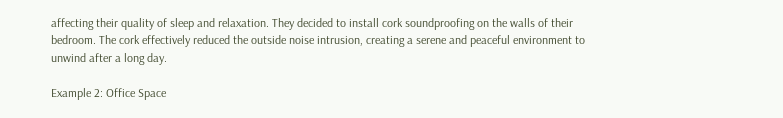affecting their quality of sleep and relaxation. They decided to install cork soundproofing on the walls of their bedroom. The cork effectively reduced the outside noise intrusion, creating a serene and peaceful environment to unwind after a long day.

Example 2: Office Space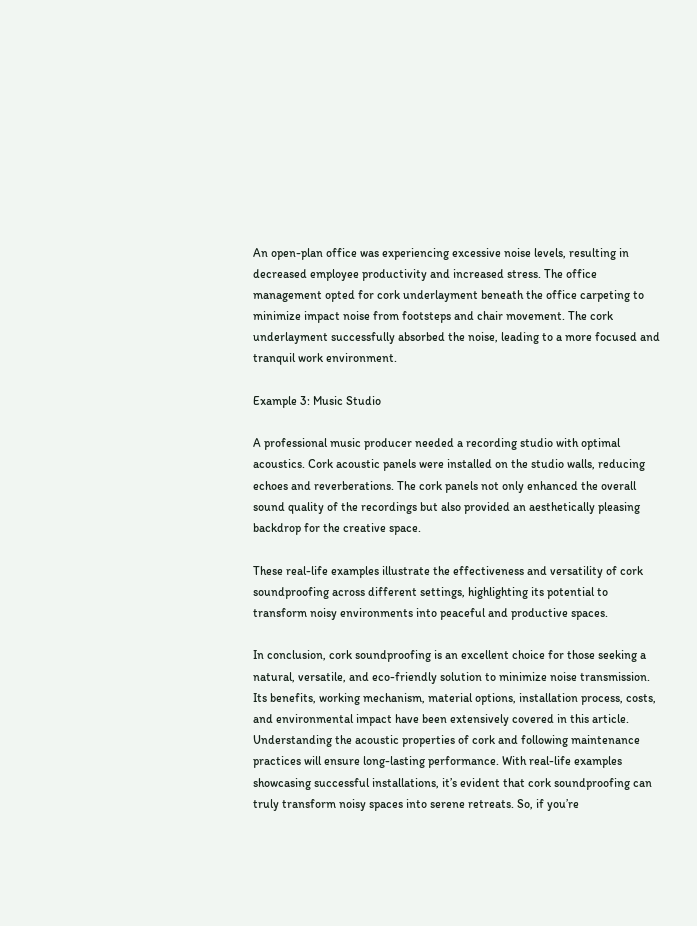An open-plan office was experiencing excessive noise levels, resulting in decreased employee productivity and increased stress. The office management opted for cork underlayment beneath the office carpeting to minimize impact noise from footsteps and chair movement. The cork underlayment successfully absorbed the noise, leading to a more focused and tranquil work environment.

Example 3: Music Studio

A professional music producer needed a recording studio with optimal acoustics. Cork acoustic panels were installed on the studio walls, reducing echoes and reverberations. The cork panels not only enhanced the overall sound quality of the recordings but also provided an aesthetically pleasing backdrop for the creative space.

These real-life examples illustrate the effectiveness and versatility of cork soundproofing across different settings, highlighting its potential to transform noisy environments into peaceful and productive spaces.

In conclusion, cork soundproofing is an excellent choice for those seeking a natural, versatile, and eco-friendly solution to minimize noise transmission. Its benefits, working mechanism, material options, installation process, costs, and environmental impact have been extensively covered in this article. Understanding the acoustic properties of cork and following maintenance practices will ensure long-lasting performance. With real-life examples showcasing successful installations, it’s evident that cork soundproofing can truly transform noisy spaces into serene retreats. So, if you’re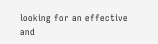looking for an effective and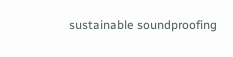sustainable soundproofing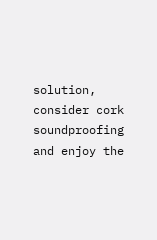solution, consider cork soundproofing and enjoy the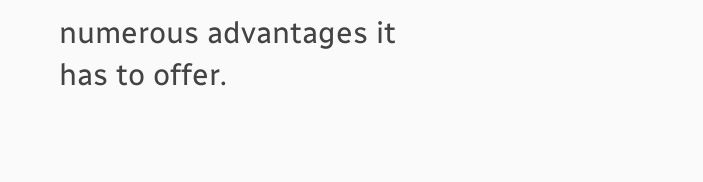numerous advantages it has to offer.